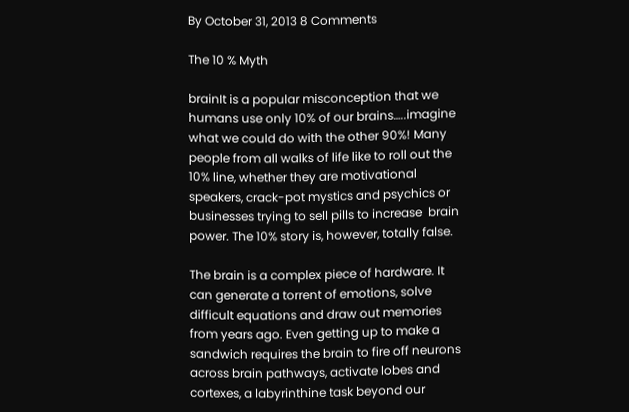By October 31, 2013 8 Comments

The 10 % Myth

brainIt is a popular misconception that we humans use only 10% of our brains…..imagine what we could do with the other 90%! Many people from all walks of life like to roll out the 10% line, whether they are motivational speakers, crack-pot mystics and psychics or businesses trying to sell pills to increase  brain power. The 10% story is, however, totally false.

The brain is a complex piece of hardware. It can generate a torrent of emotions, solve difficult equations and draw out memories from years ago. Even getting up to make a sandwich requires the brain to fire off neurons across brain pathways, activate lobes and cortexes, a labyrinthine task beyond our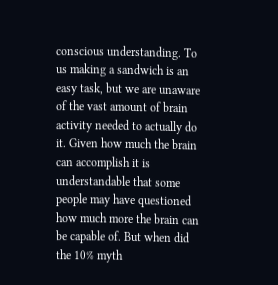conscious understanding. To us making a sandwich is an easy task, but we are unaware of the vast amount of brain activity needed to actually do it. Given how much the brain can accomplish it is understandable that some people may have questioned how much more the brain can be capable of. But when did the 10% myth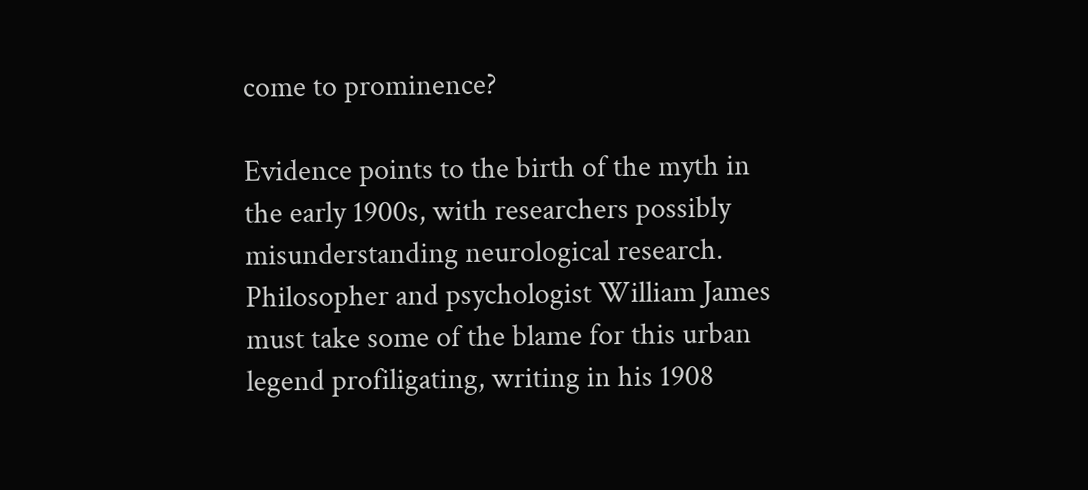come to prominence?

Evidence points to the birth of the myth in the early 1900s, with researchers possibly misunderstanding neurological research. Philosopher and psychologist William James must take some of the blame for this urban legend profiligating, writing in his 1908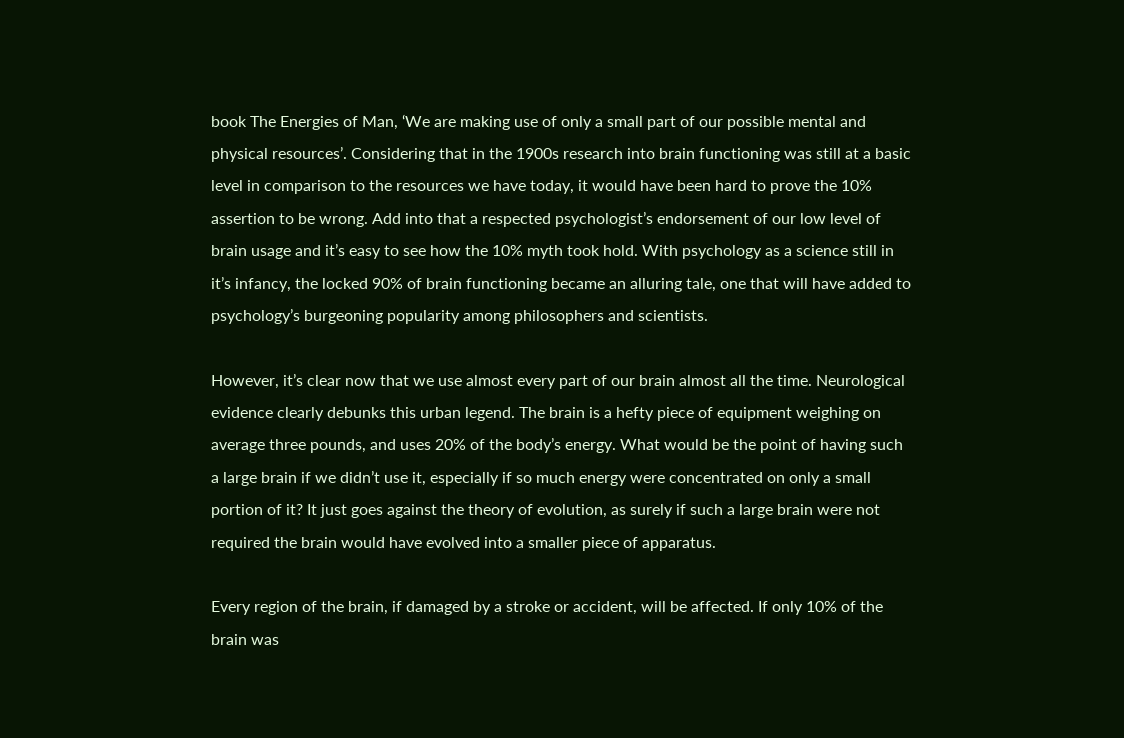book The Energies of Man, ‘We are making use of only a small part of our possible mental and physical resources’. Considering that in the 1900s research into brain functioning was still at a basic level in comparison to the resources we have today, it would have been hard to prove the 10% assertion to be wrong. Add into that a respected psychologist’s endorsement of our low level of brain usage and it’s easy to see how the 10% myth took hold. With psychology as a science still in it’s infancy, the locked 90% of brain functioning became an alluring tale, one that will have added to psychology’s burgeoning popularity among philosophers and scientists.

However, it’s clear now that we use almost every part of our brain almost all the time. Neurological evidence clearly debunks this urban legend. The brain is a hefty piece of equipment weighing on average three pounds, and uses 20% of the body’s energy. What would be the point of having such a large brain if we didn’t use it, especially if so much energy were concentrated on only a small portion of it? It just goes against the theory of evolution, as surely if such a large brain were not required the brain would have evolved into a smaller piece of apparatus.

Every region of the brain, if damaged by a stroke or accident, will be affected. If only 10% of the brain was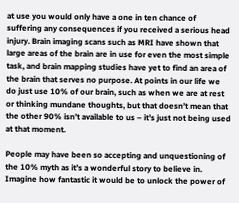at use you would only have a one in ten chance of suffering any consequences if you received a serious head injury. Brain imaging scans such as MRI have shown that large areas of the brain are in use for even the most simple task, and brain mapping studies have yet to find an area of the brain that serves no purpose. At points in our life we do just use 10% of our brain, such as when we are at rest or thinking mundane thoughts, but that doesn’t mean that the other 90% isn’t available to us – it’s just not being used at that moment.

People may have been so accepting and unquestioning of the 10% myth as it’s a wonderful story to believe in. Imagine how fantastic it would be to unlock the power of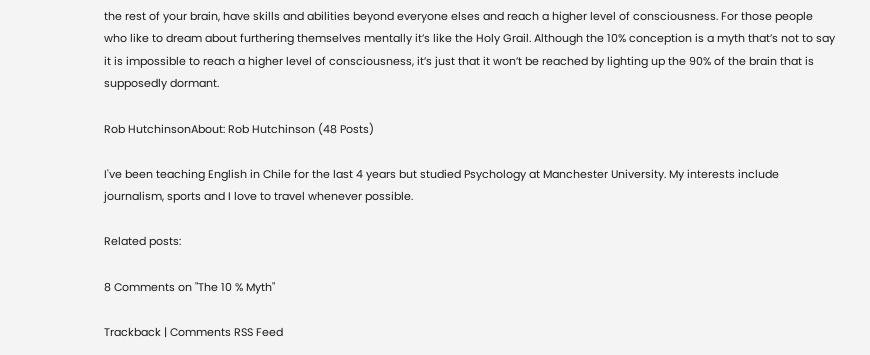the rest of your brain, have skills and abilities beyond everyone elses and reach a higher level of consciousness. For those people who like to dream about furthering themselves mentally it’s like the Holy Grail. Although the 10% conception is a myth that’s not to say it is impossible to reach a higher level of consciousness, it’s just that it won’t be reached by lighting up the 90% of the brain that is supposedly dormant.

Rob HutchinsonAbout: Rob Hutchinson (48 Posts)

I've been teaching English in Chile for the last 4 years but studied Psychology at Manchester University. My interests include journalism, sports and I love to travel whenever possible.

Related posts:

8 Comments on "The 10 % Myth"

Trackback | Comments RSS Feed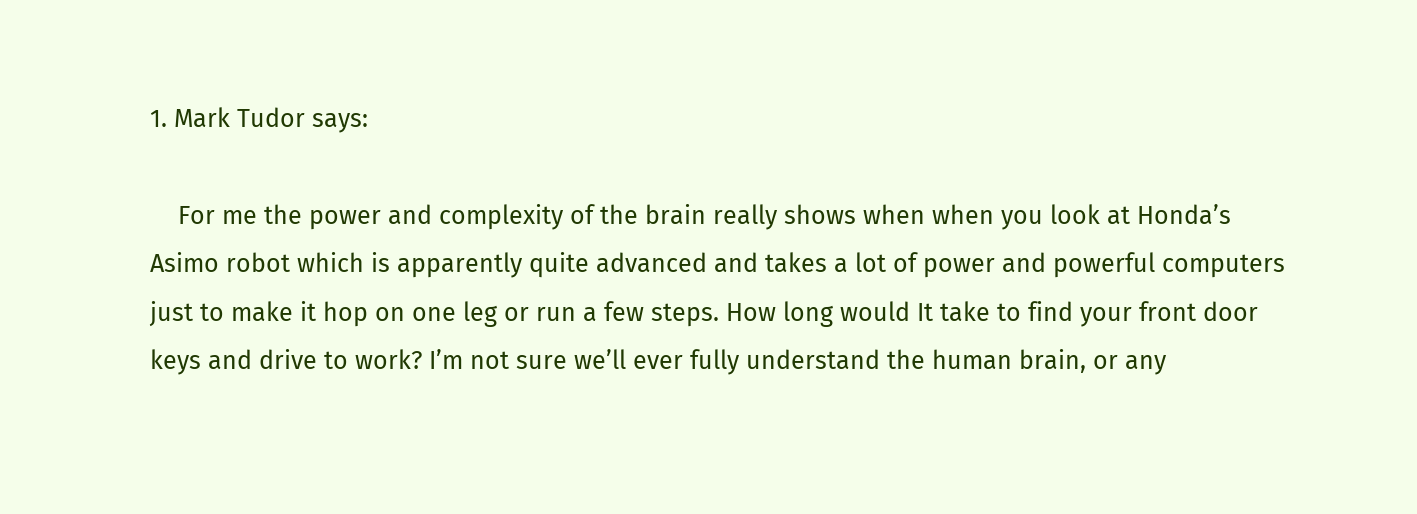1. Mark Tudor says:

    For me the power and complexity of the brain really shows when when you look at Honda’s Asimo robot which is apparently quite advanced and takes a lot of power and powerful computers just to make it hop on one leg or run a few steps. How long would It take to find your front door keys and drive to work? I’m not sure we’ll ever fully understand the human brain, or any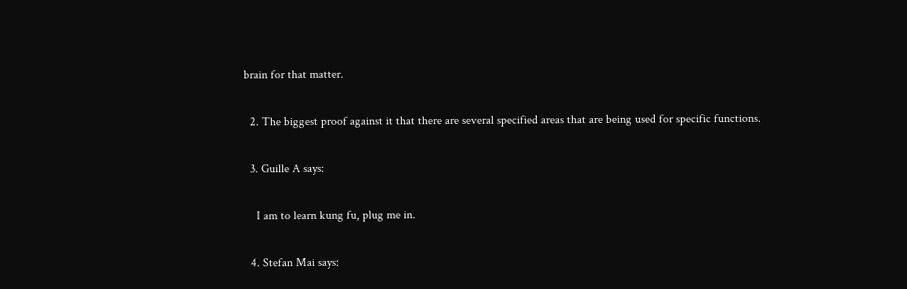brain for that matter.

  2. The biggest proof against it that there are several specified areas that are being used for specific functions.

  3. Guille A says:

    I am to learn kung fu, plug me in.

  4. Stefan Mai says: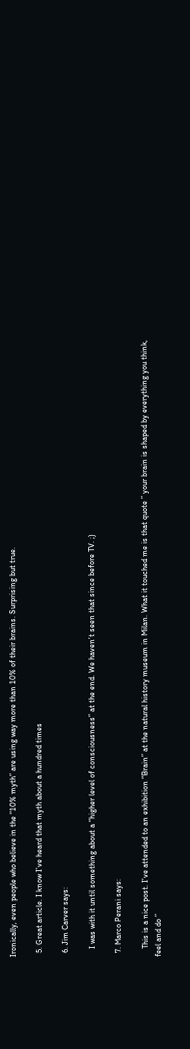Ironically, even people who believe in the “10% myth” are using way more than 10% of their brains. Surprising but true.

  5. Great article. I know I’ve heard that myth about a hundred times

  6. Jim Carver says:

    I was with it until something about a “higher level of consciousness” at the end. We haven’t seen that since before TV. ;)

  7. Marco Perani says:

    This is a nice post. I’ve attended to an exhibition “Brain” at the natural history museum in Milan. What it touched me is that quote ” your brain is shaped by everything you think, feel and do ”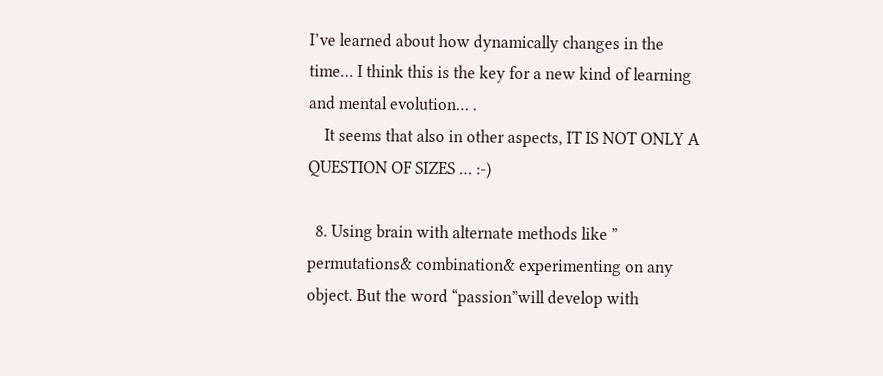I’ve learned about how dynamically changes in the time… I think this is the key for a new kind of learning and mental evolution… .
    It seems that also in other aspects, IT IS NOT ONLY A QUESTION OF SIZES … :-)

  8. Using brain with alternate methods like ” permutations& combination& experimenting on any object. But the word “passion”will develop with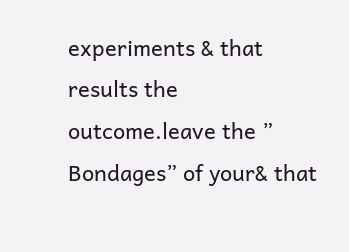experiments & that results the outcome.leave the ” Bondages” of your& that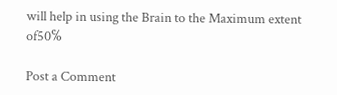will help in using the Brain to the Maximum extent of50℅

Post a Comment